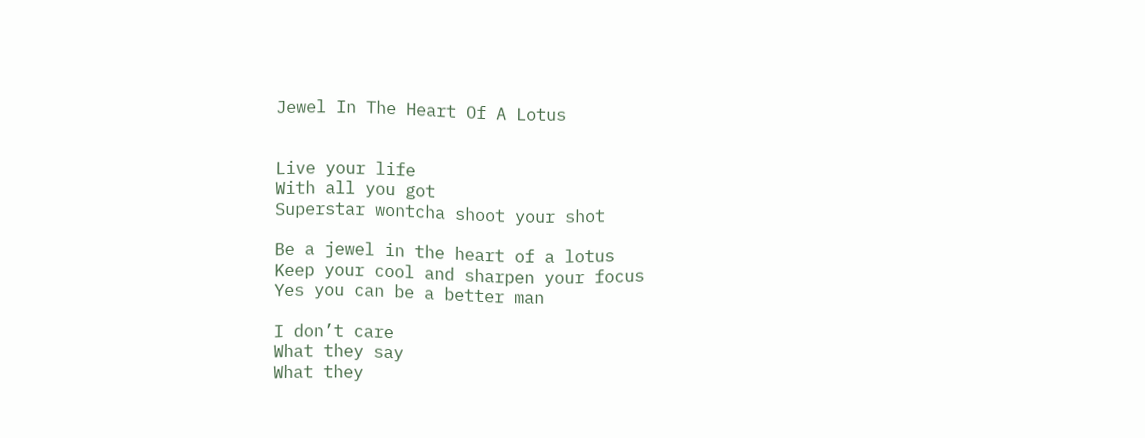Jewel In The Heart Of A Lotus


Live your life
With all you got
Superstar wontcha shoot your shot

Be a jewel in the heart of a lotus
Keep your cool and sharpen your focus
Yes you can be a better man

I don’t care
What they say
What they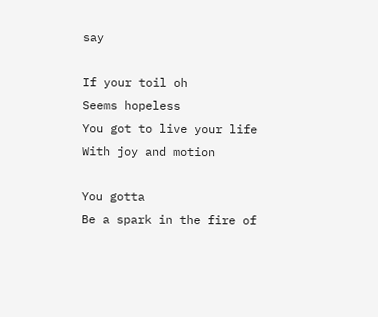say

If your toil oh
Seems hopeless
You got to live your life
With joy and motion

You gotta
Be a spark in the fire of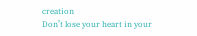creation
Don’t lose your heart in your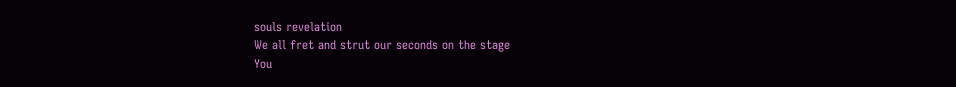souls revelation
We all fret and strut our seconds on the stage
You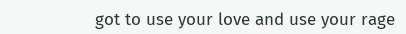got to use your love and use your rage